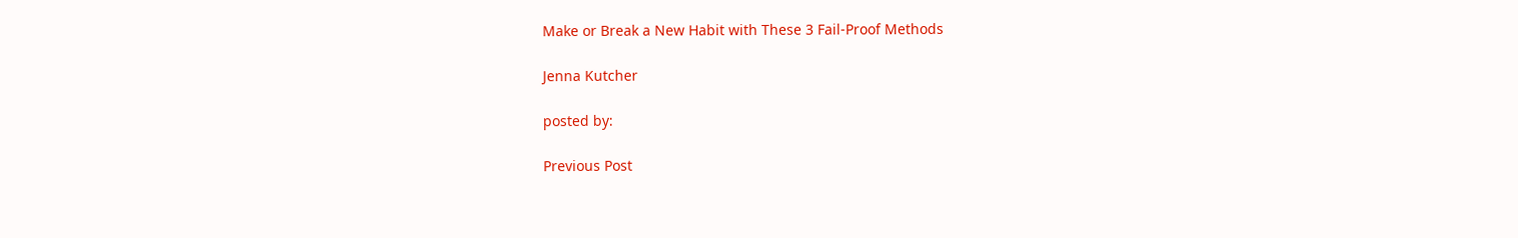Make or Break a New Habit with These 3 Fail-Proof Methods

Jenna Kutcher

posted by:

Previous Post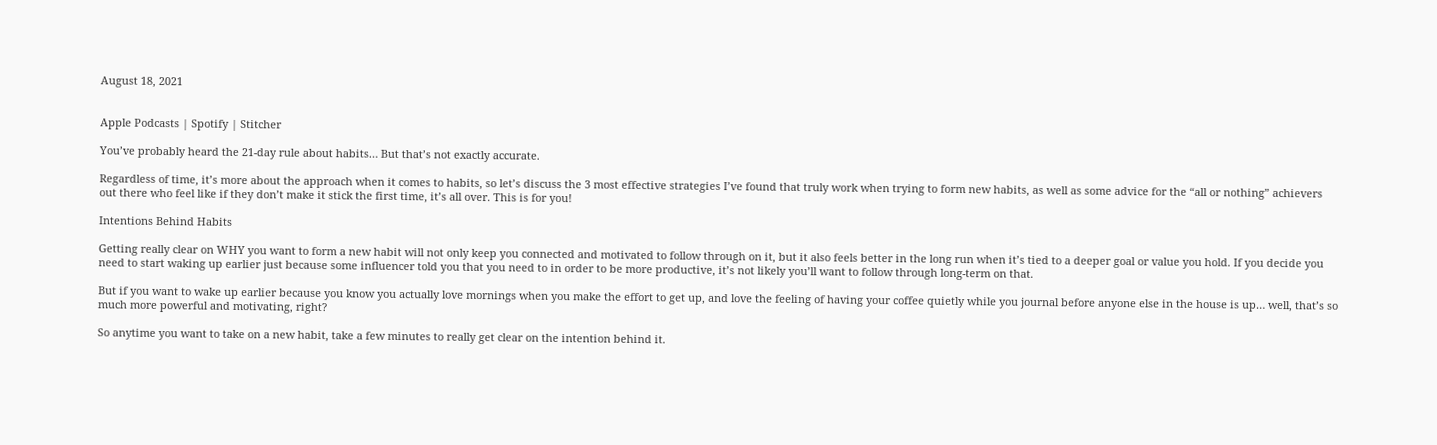August 18, 2021


Apple Podcasts | Spotify | Stitcher

You’ve probably heard the 21-day rule about habits… But that’s not exactly accurate.

Regardless of time, it’s more about the approach when it comes to habits, so let’s discuss the 3 most effective strategies I’ve found that truly work when trying to form new habits, as well as some advice for the “all or nothing” achievers out there who feel like if they don’t make it stick the first time, it’s all over. This is for you!

Intentions Behind Habits

Getting really clear on WHY you want to form a new habit will not only keep you connected and motivated to follow through on it, but it also feels better in the long run when it’s tied to a deeper goal or value you hold. If you decide you need to start waking up earlier just because some influencer told you that you need to in order to be more productive, it’s not likely you’ll want to follow through long-term on that.

But if you want to wake up earlier because you know you actually love mornings when you make the effort to get up, and love the feeling of having your coffee quietly while you journal before anyone else in the house is up… well, that’s so much more powerful and motivating, right?

So anytime you want to take on a new habit, take a few minutes to really get clear on the intention behind it.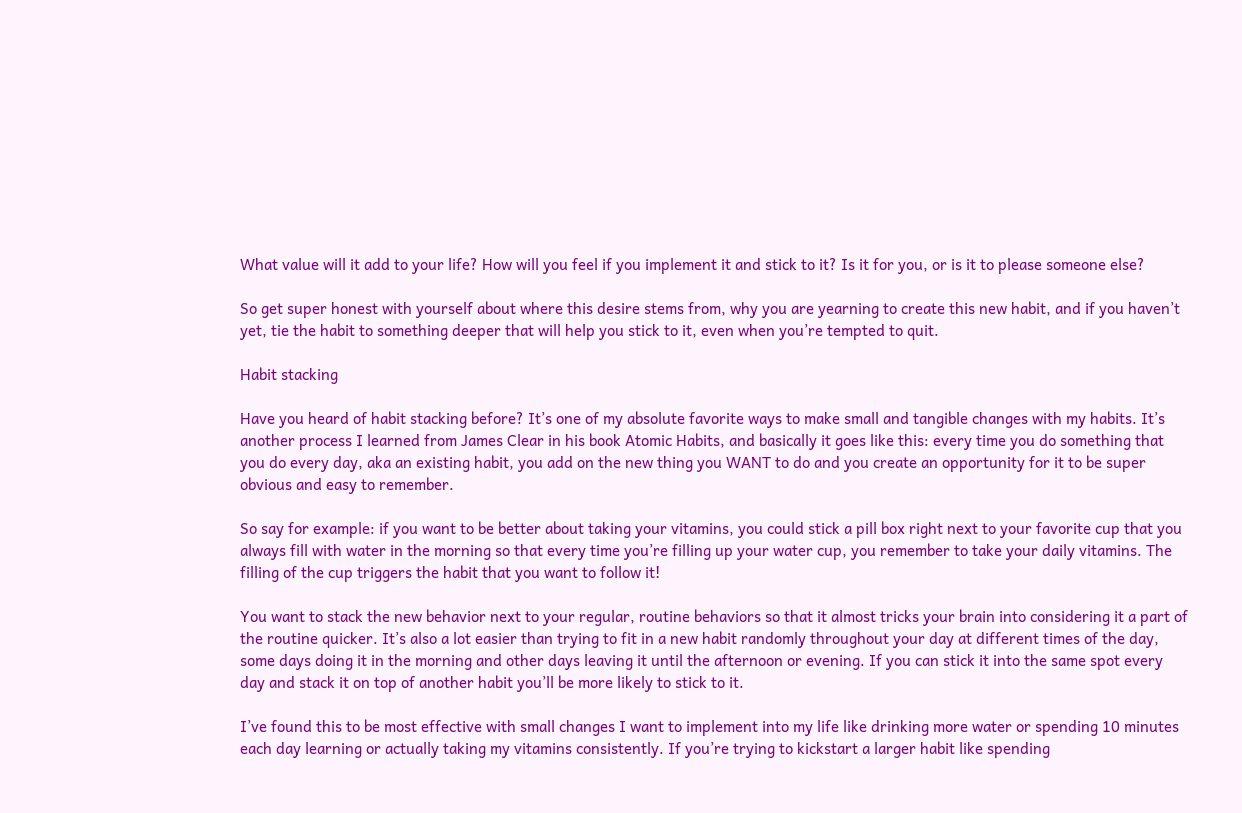What value will it add to your life? How will you feel if you implement it and stick to it? Is it for you, or is it to please someone else?

So get super honest with yourself about where this desire stems from, why you are yearning to create this new habit, and if you haven’t yet, tie the habit to something deeper that will help you stick to it, even when you’re tempted to quit.

Habit stacking

Have you heard of habit stacking before? It’s one of my absolute favorite ways to make small and tangible changes with my habits. It’s another process I learned from James Clear in his book Atomic Habits, and basically it goes like this: every time you do something that you do every day, aka an existing habit, you add on the new thing you WANT to do and you create an opportunity for it to be super obvious and easy to remember.

So say for example: if you want to be better about taking your vitamins, you could stick a pill box right next to your favorite cup that you always fill with water in the morning so that every time you’re filling up your water cup, you remember to take your daily vitamins. The filling of the cup triggers the habit that you want to follow it!

You want to stack the new behavior next to your regular, routine behaviors so that it almost tricks your brain into considering it a part of the routine quicker. It’s also a lot easier than trying to fit in a new habit randomly throughout your day at different times of the day, some days doing it in the morning and other days leaving it until the afternoon or evening. If you can stick it into the same spot every day and stack it on top of another habit you’ll be more likely to stick to it.

I’ve found this to be most effective with small changes I want to implement into my life like drinking more water or spending 10 minutes each day learning or actually taking my vitamins consistently. If you’re trying to kickstart a larger habit like spending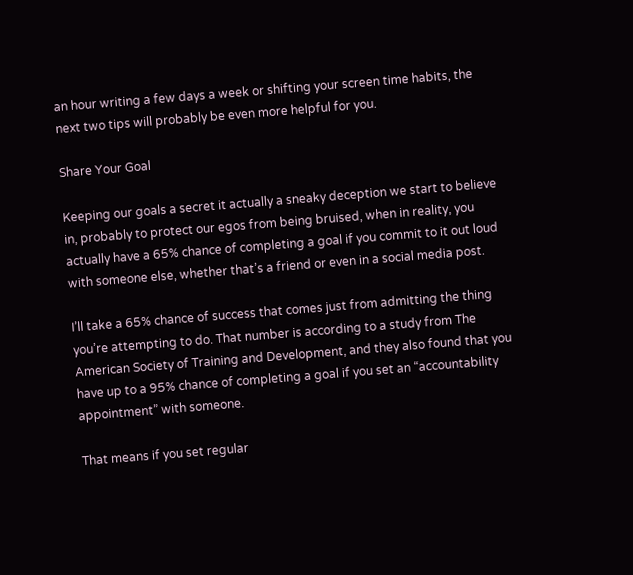an hour writing a few days a week or shifting your screen time habits, the next two tips will probably be even more helpful for you.

Share Your Goal

Keeping our goals a secret it actually a sneaky deception we start to believe in, probably to protect our egos from being bruised, when in reality, you actually have a 65% chance of completing a goal if you commit to it out loud with someone else, whether that’s a friend or even in a social media post.

I’ll take a 65% chance of success that comes just from admitting the thing you’re attempting to do. That number is according to a study from The American Society of Training and Development, and they also found that you have up to a 95% chance of completing a goal if you set an “accountability appointment” with someone.

That means if you set regular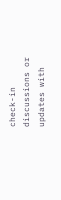check-in discussions or updates with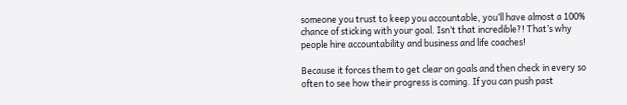someone you trust to keep you accountable, you’ll have almost a 100% chance of sticking with your goal. Isn’t that incredible?! That’s why people hire accountability and business and life coaches!

Because it forces them to get clear on goals and then check in every so often to see how their progress is coming. If you can push past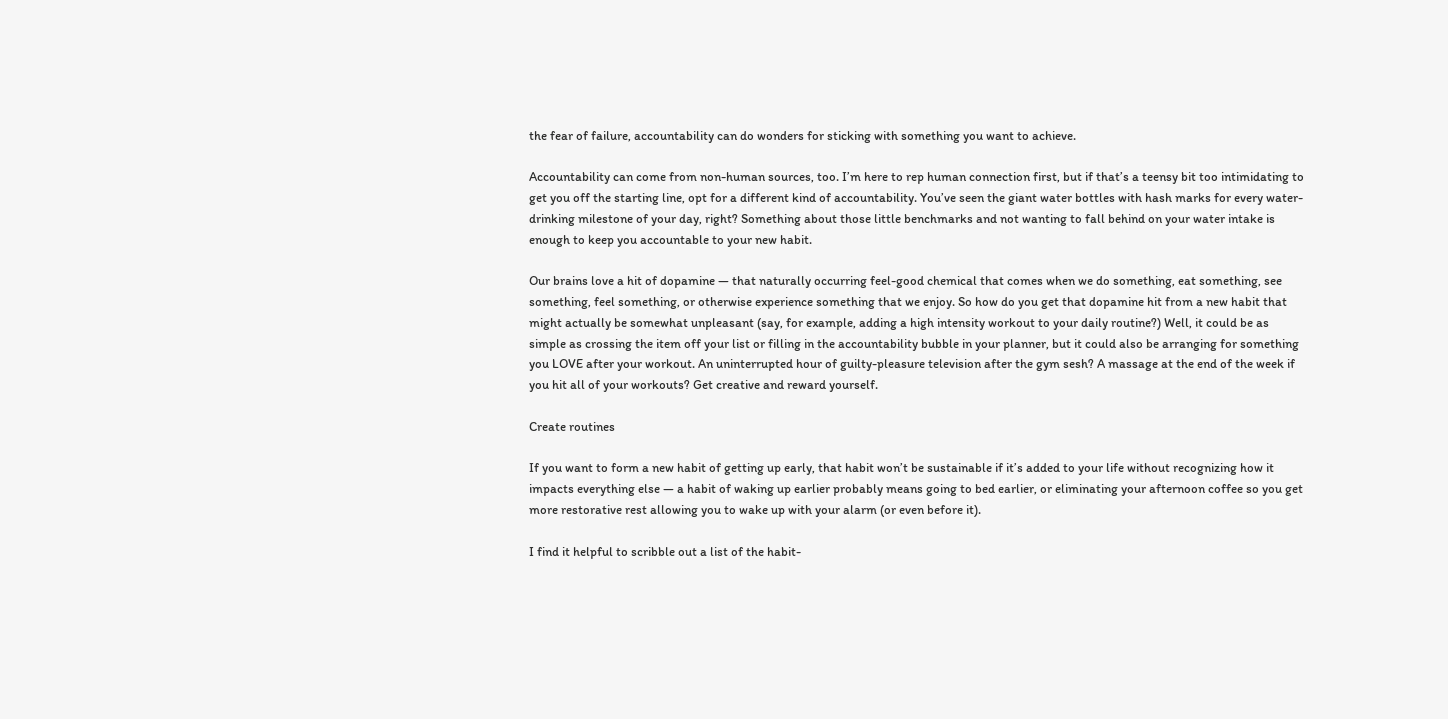the fear of failure, accountability can do wonders for sticking with something you want to achieve.

Accountability can come from non-human sources, too. I’m here to rep human connection first, but if that’s a teensy bit too intimidating to get you off the starting line, opt for a different kind of accountability. You’ve seen the giant water bottles with hash marks for every water-drinking milestone of your day, right? Something about those little benchmarks and not wanting to fall behind on your water intake is enough to keep you accountable to your new habit.

Our brains love a hit of dopamine — that naturally occurring feel-good chemical that comes when we do something, eat something, see something, feel something, or otherwise experience something that we enjoy. So how do you get that dopamine hit from a new habit that might actually be somewhat unpleasant (say, for example, adding a high intensity workout to your daily routine?) Well, it could be as simple as crossing the item off your list or filling in the accountability bubble in your planner, but it could also be arranging for something you LOVE after your workout. An uninterrupted hour of guilty-pleasure television after the gym sesh? A massage at the end of the week if you hit all of your workouts? Get creative and reward yourself.

Create routines

If you want to form a new habit of getting up early, that habit won’t be sustainable if it’s added to your life without recognizing how it impacts everything else — a habit of waking up earlier probably means going to bed earlier, or eliminating your afternoon coffee so you get more restorative rest allowing you to wake up with your alarm (or even before it).

I find it helpful to scribble out a list of the habit-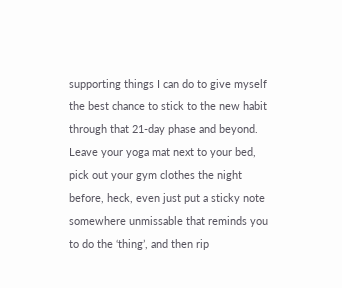supporting things I can do to give myself the best chance to stick to the new habit through that 21-day phase and beyond. Leave your yoga mat next to your bed, pick out your gym clothes the night before, heck, even just put a sticky note somewhere unmissable that reminds you to do the ‘thing’, and then rip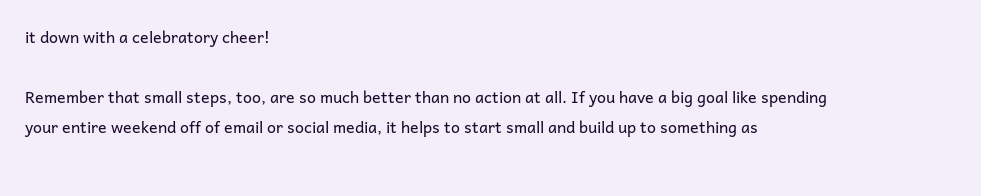it down with a celebratory cheer!

Remember that small steps, too, are so much better than no action at all. If you have a big goal like spending your entire weekend off of email or social media, it helps to start small and build up to something as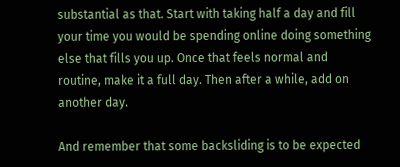substantial as that. Start with taking half a day and fill your time you would be spending online doing something else that fills you up. Once that feels normal and routine, make it a full day. Then after a while, add on another day.

And remember that some backsliding is to be expected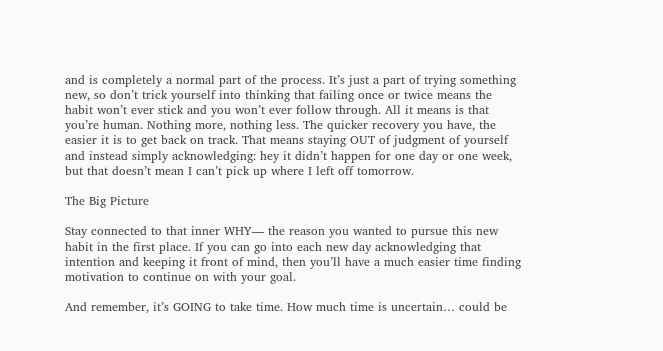and is completely a normal part of the process. It’s just a part of trying something new, so don’t trick yourself into thinking that failing once or twice means the habit won’t ever stick and you won’t ever follow through. All it means is that you’re human. Nothing more, nothing less. The quicker recovery you have, the easier it is to get back on track. That means staying OUT of judgment of yourself and instead simply acknowledging: hey it didn’t happen for one day or one week, but that doesn’t mean I can’t pick up where I left off tomorrow.

The Big Picture

Stay connected to that inner WHY— the reason you wanted to pursue this new habit in the first place. If you can go into each new day acknowledging that intention and keeping it front of mind, then you’ll have a much easier time finding motivation to continue on with your goal.

And remember, it’s GOING to take time. How much time is uncertain… could be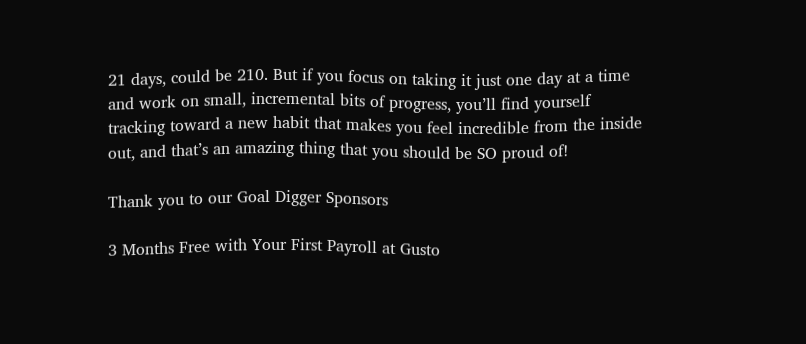21 days, could be 210. But if you focus on taking it just one day at a time and work on small, incremental bits of progress, you’ll find yourself tracking toward a new habit that makes you feel incredible from the inside out, and that’s an amazing thing that you should be SO proud of!

Thank you to our Goal Digger Sponsors

3 Months Free with Your First Payroll at Gusto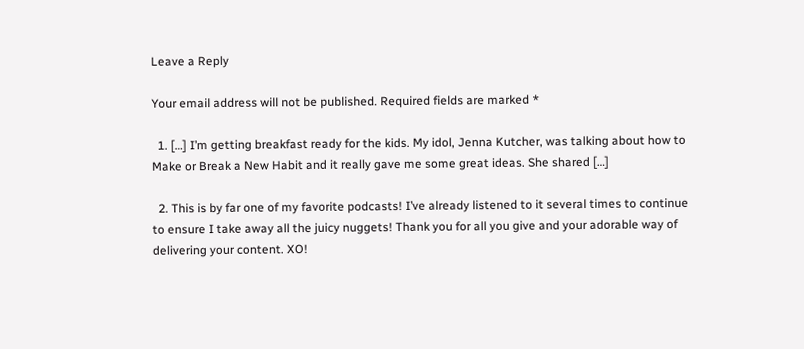Leave a Reply

Your email address will not be published. Required fields are marked *

  1. […] I’m getting breakfast ready for the kids. My idol, Jenna Kutcher, was talking about how to Make or Break a New Habit and it really gave me some great ideas. She shared […]

  2. This is by far one of my favorite podcasts! I’ve already listened to it several times to continue to ensure I take away all the juicy nuggets! Thank you for all you give and your adorable way of delivering your content. XO!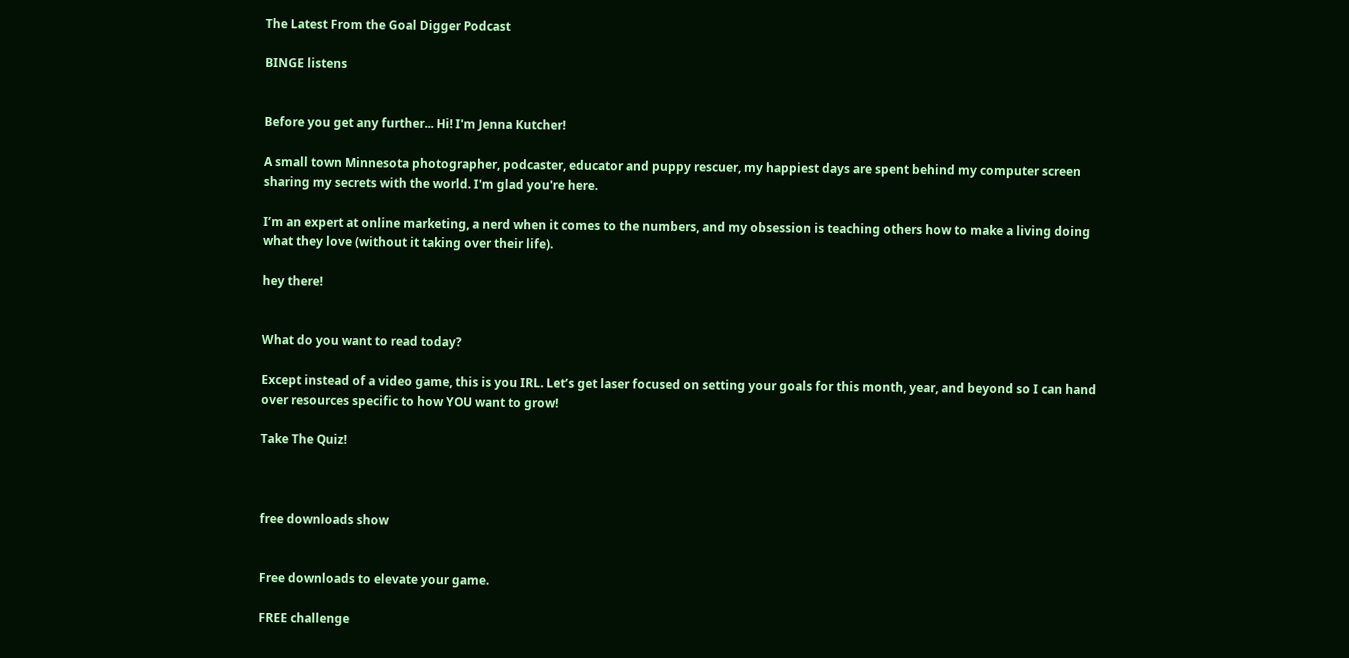The Latest From the Goal Digger Podcast

BINGE listens


Before you get any further... Hi! I'm Jenna Kutcher!

A small town Minnesota photographer, podcaster, educator and puppy rescuer, my happiest days are spent behind my computer screen sharing my secrets with the world. I'm glad you're here.

I’m an expert at online marketing, a nerd when it comes to the numbers, and my obsession is teaching others how to make a living doing what they love (without it taking over their life).

hey there!


What do you want to read today?

Except instead of a video game, this is you IRL. Let’s get laser focused on setting your goals for this month, year, and beyond so I can hand over resources specific to how YOU want to grow!

Take The Quiz!



free downloads show


Free downloads to elevate your game.

FREE challenge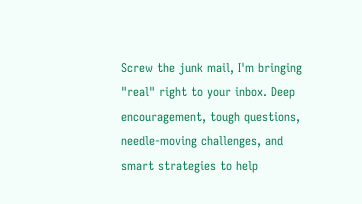Screw the junk mail, I'm bringing "real" right to your inbox. Deep encouragement, tough questions, needle-moving challenges, and smart strategies to help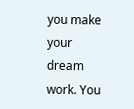you make your dream work. You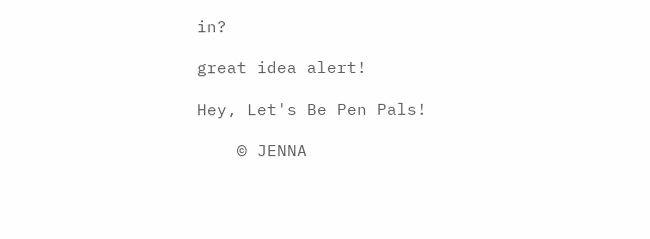in?

great idea alert!

Hey, Let's Be Pen Pals!

    © JENNA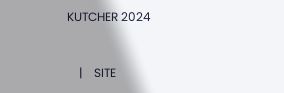KUTCHER 2024


    |    SITE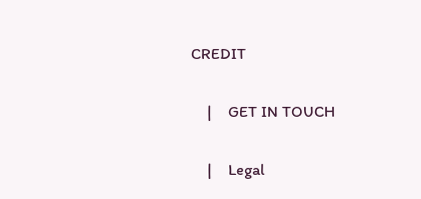CREDIT

    |    GET IN TOUCH

    |    Legal